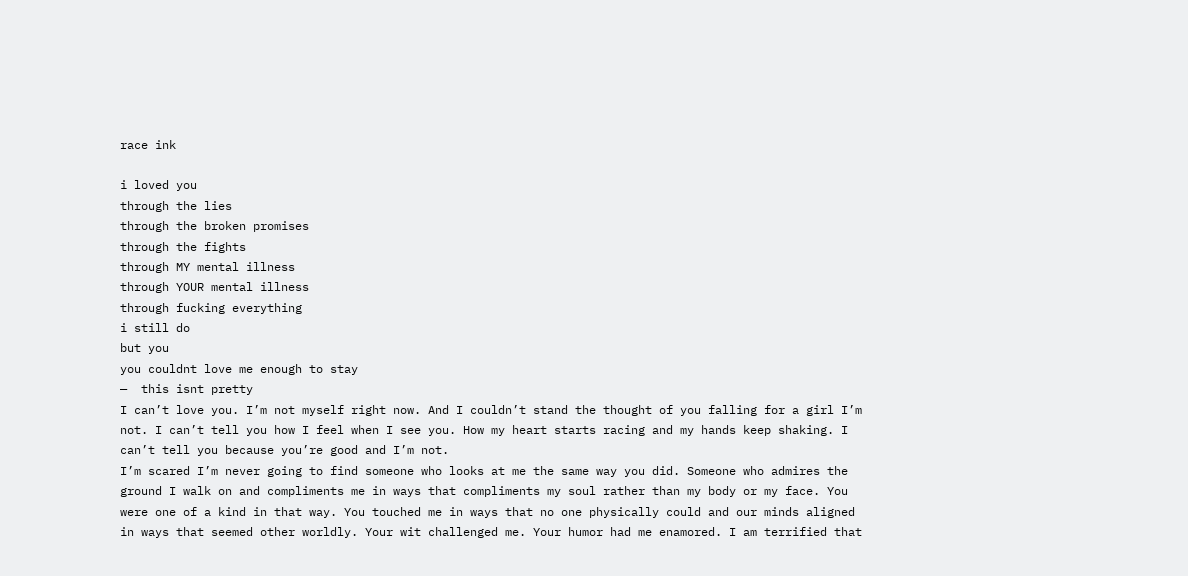race ink

i loved you
through the lies
through the broken promises
through the fights
through MY mental illness
through YOUR mental illness
through fucking everything
i still do
but you
you couldnt love me enough to stay
—  this isnt pretty
I can’t love you. I’m not myself right now. And I couldn’t stand the thought of you falling for a girl I’m not. I can’t tell you how I feel when I see you. How my heart starts racing and my hands keep shaking. I can’t tell you because you’re good and I’m not.
I’m scared I’m never going to find someone who looks at me the same way you did. Someone who admires the ground I walk on and compliments me in ways that compliments my soul rather than my body or my face. You were one of a kind in that way. You touched me in ways that no one physically could and our minds aligned in ways that seemed other worldly. Your wit challenged me. Your humor had me enamored. I am terrified that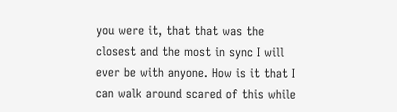you were it, that that was the closest and the most in sync I will ever be with anyone. How is it that I can walk around scared of this while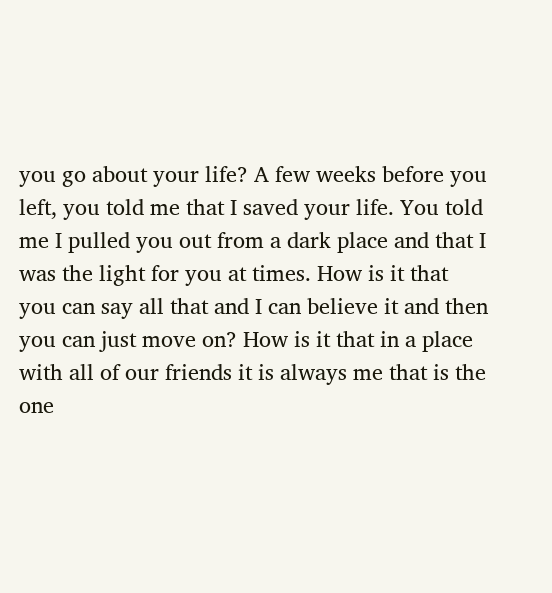you go about your life? A few weeks before you left, you told me that I saved your life. You told me I pulled you out from a dark place and that I was the light for you at times. How is it that you can say all that and I can believe it and then you can just move on? How is it that in a place with all of our friends it is always me that is the one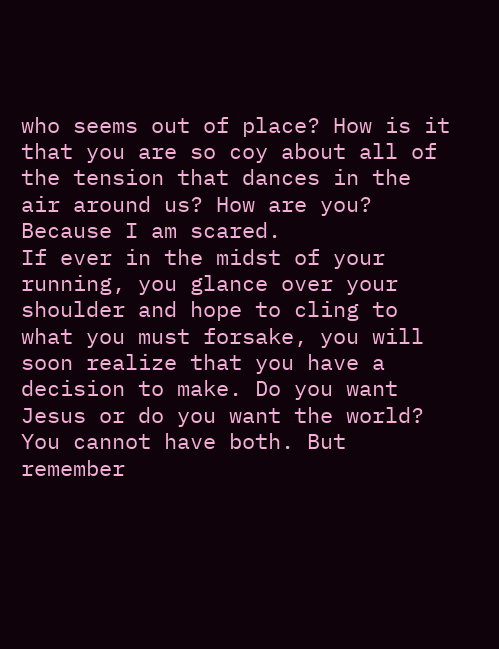who seems out of place? How is it that you are so coy about all of the tension that dances in the air around us? How are you? Because I am scared.
If ever in the midst of your running, you glance over your shoulder and hope to cling to what you must forsake, you will soon realize that you have a decision to make. Do you want Jesus or do you want the world? You cannot have both. But remember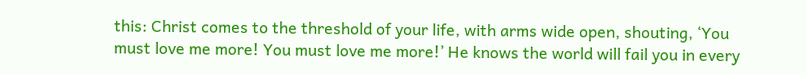this: Christ comes to the threshold of your life, with arms wide open, shouting, ‘You must love me more! You must love me more!’ He knows the world will fail you in every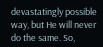devastatingly possible way, but He will never do the same. So,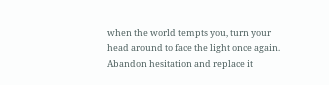when the world tempts you, turn your head around to face the light once again. Abandon hesitation and replace it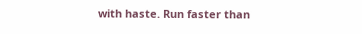with haste. Run faster than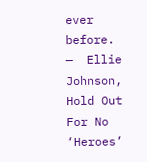ever before.
—  Ellie Johnson, Hold Out For No ‘Heroes’